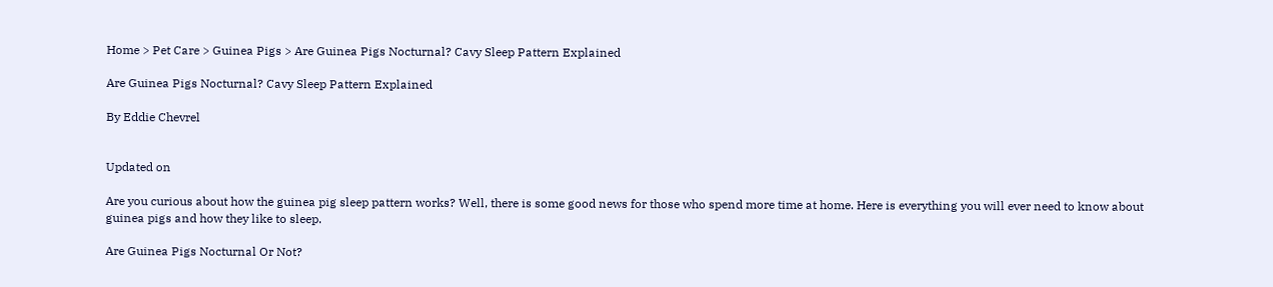Home > Pet Care > Guinea Pigs > Are Guinea Pigs Nocturnal? Cavy Sleep Pattern Explained

Are Guinea Pigs Nocturnal? Cavy Sleep Pattern Explained

By Eddie Chevrel


Updated on

Are you curious about how the guinea pig sleep pattern works? Well, there is some good news for those who spend more time at home. Here is everything you will ever need to know about guinea pigs and how they like to sleep.

Are Guinea Pigs Nocturnal Or Not?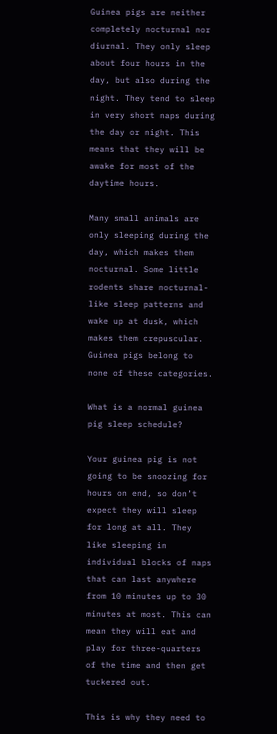Guinea pigs are neither completely nocturnal nor diurnal. They only sleep about four hours in the day, but also during the night. They tend to sleep in very short naps during the day or night. This means that they will be awake for most of the daytime hours.

Many small animals are only sleeping during the day, which makes them nocturnal. Some little rodents share nocturnal-like sleep patterns and wake up at dusk, which makes them crepuscular. Guinea pigs belong to none of these categories.

What is a normal guinea pig sleep schedule?

Your guinea pig is not going to be snoozing for hours on end, so don’t expect they will sleep for long at all. They like sleeping in individual blocks of naps that can last anywhere from 10 minutes up to 30 minutes at most. This can mean they will eat and play for three-quarters of the time and then get tuckered out.

This is why they need to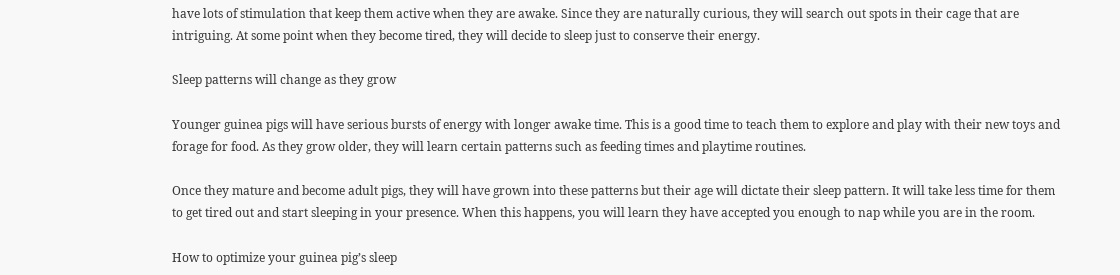have lots of stimulation that keep them active when they are awake. Since they are naturally curious, they will search out spots in their cage that are intriguing. At some point when they become tired, they will decide to sleep just to conserve their energy.

Sleep patterns will change as they grow

Younger guinea pigs will have serious bursts of energy with longer awake time. This is a good time to teach them to explore and play with their new toys and forage for food. As they grow older, they will learn certain patterns such as feeding times and playtime routines.

Once they mature and become adult pigs, they will have grown into these patterns but their age will dictate their sleep pattern. It will take less time for them to get tired out and start sleeping in your presence. When this happens, you will learn they have accepted you enough to nap while you are in the room.

How to optimize your guinea pig’s sleep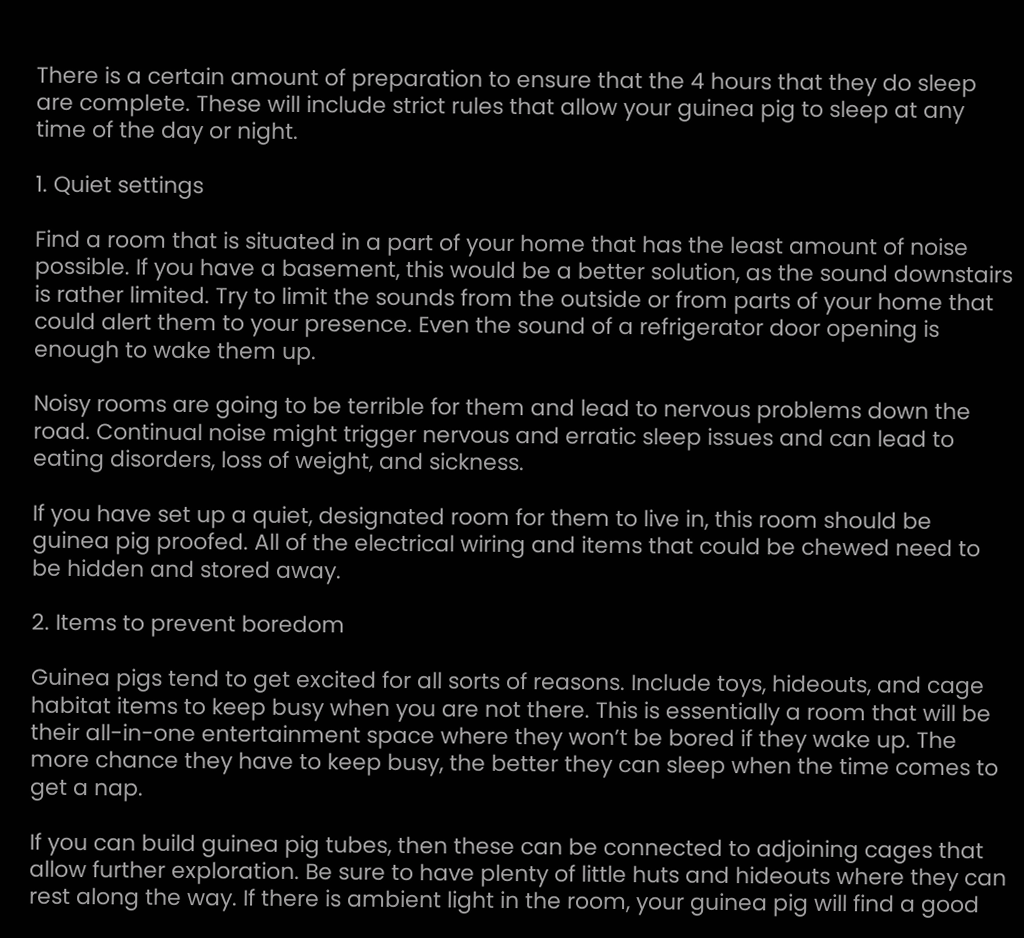There is a certain amount of preparation to ensure that the 4 hours that they do sleep are complete. These will include strict rules that allow your guinea pig to sleep at any time of the day or night.

1. Quiet settings

Find a room that is situated in a part of your home that has the least amount of noise possible. If you have a basement, this would be a better solution, as the sound downstairs is rather limited. Try to limit the sounds from the outside or from parts of your home that could alert them to your presence. Even the sound of a refrigerator door opening is enough to wake them up.

Noisy rooms are going to be terrible for them and lead to nervous problems down the road. Continual noise might trigger nervous and erratic sleep issues and can lead to eating disorders, loss of weight, and sickness.

If you have set up a quiet, designated room for them to live in, this room should be guinea pig proofed. All of the electrical wiring and items that could be chewed need to be hidden and stored away.

2. Items to prevent boredom

Guinea pigs tend to get excited for all sorts of reasons. Include toys, hideouts, and cage habitat items to keep busy when you are not there. This is essentially a room that will be their all-in-one entertainment space where they won’t be bored if they wake up. The more chance they have to keep busy, the better they can sleep when the time comes to get a nap.

If you can build guinea pig tubes, then these can be connected to adjoining cages that allow further exploration. Be sure to have plenty of little huts and hideouts where they can rest along the way. If there is ambient light in the room, your guinea pig will find a good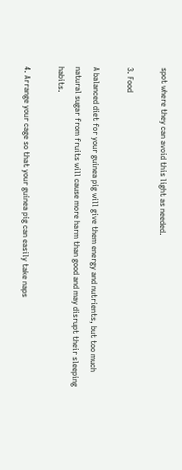spot where they can avoid this light as needed.

3. Food

A balanced diet for your guinea pig will give them energy and nutrients, but too much natural sugar from fruits will cause more harm than good and may disrupt their sleeping habits.

4. Arrange your cage so that your guinea pig can easily take naps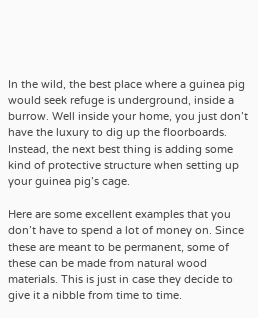In the wild, the best place where a guinea pig would seek refuge is underground, inside a burrow. Well inside your home, you just don’t have the luxury to dig up the floorboards. Instead, the next best thing is adding some kind of protective structure when setting up your guinea pig’s cage.

Here are some excellent examples that you don’t have to spend a lot of money on. Since these are meant to be permanent, some of these can be made from natural wood materials. This is just in case they decide to give it a nibble from time to time.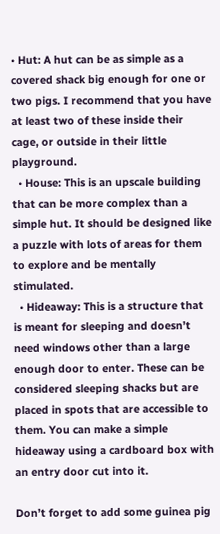• Hut: A hut can be as simple as a covered shack big enough for one or two pigs. I recommend that you have at least two of these inside their cage, or outside in their little playground.
  • House: This is an upscale building that can be more complex than a simple hut. It should be designed like a puzzle with lots of areas for them to explore and be mentally stimulated.
  • Hideaway: This is a structure that is meant for sleeping and doesn’t need windows other than a large enough door to enter. These can be considered sleeping shacks but are placed in spots that are accessible to them. You can make a simple hideaway using a cardboard box with an entry door cut into it.

Don’t forget to add some guinea pig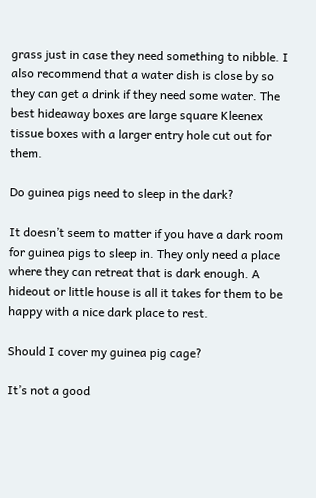grass just in case they need something to nibble. I also recommend that a water dish is close by so they can get a drink if they need some water. The best hideaway boxes are large square Kleenex tissue boxes with a larger entry hole cut out for them.

Do guinea pigs need to sleep in the dark?

It doesn’t seem to matter if you have a dark room for guinea pigs to sleep in. They only need a place where they can retreat that is dark enough. A hideout or little house is all it takes for them to be happy with a nice dark place to rest.

Should I cover my guinea pig cage?

It’s not a good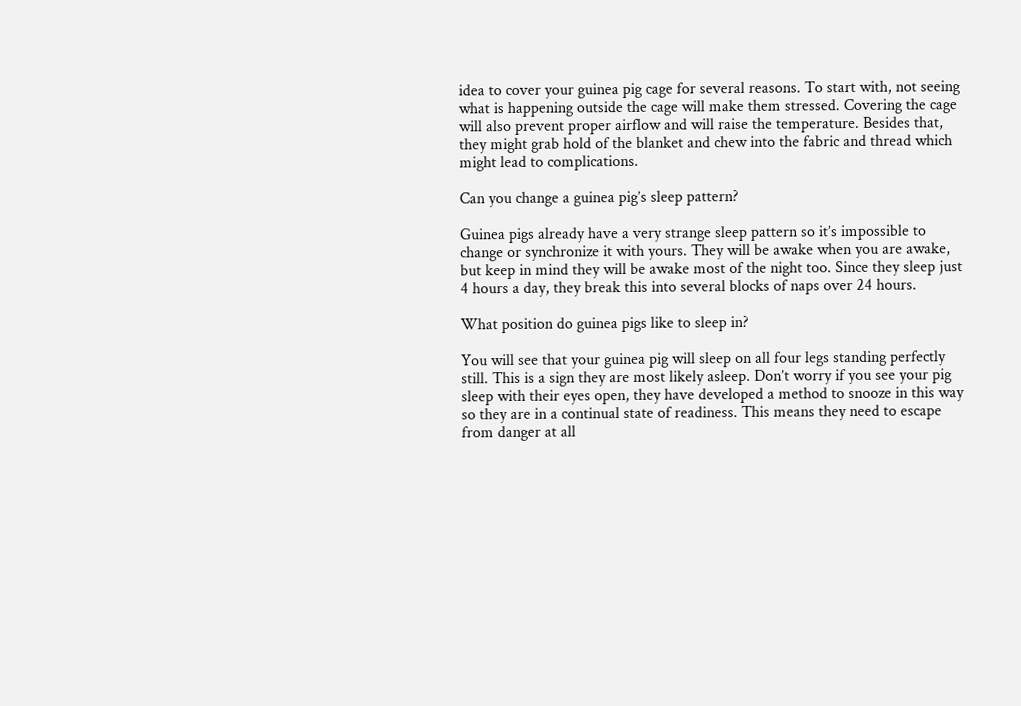idea to cover your guinea pig cage for several reasons. To start with, not seeing what is happening outside the cage will make them stressed. Covering the cage will also prevent proper airflow and will raise the temperature. Besides that, they might grab hold of the blanket and chew into the fabric and thread which might lead to complications.

Can you change a guinea pig’s sleep pattern?

Guinea pigs already have a very strange sleep pattern so it’s impossible to change or synchronize it with yours. They will be awake when you are awake, but keep in mind they will be awake most of the night too. Since they sleep just 4 hours a day, they break this into several blocks of naps over 24 hours.

What position do guinea pigs like to sleep in?

You will see that your guinea pig will sleep on all four legs standing perfectly still. This is a sign they are most likely asleep. Don’t worry if you see your pig sleep with their eyes open, they have developed a method to snooze in this way so they are in a continual state of readiness. This means they need to escape from danger at all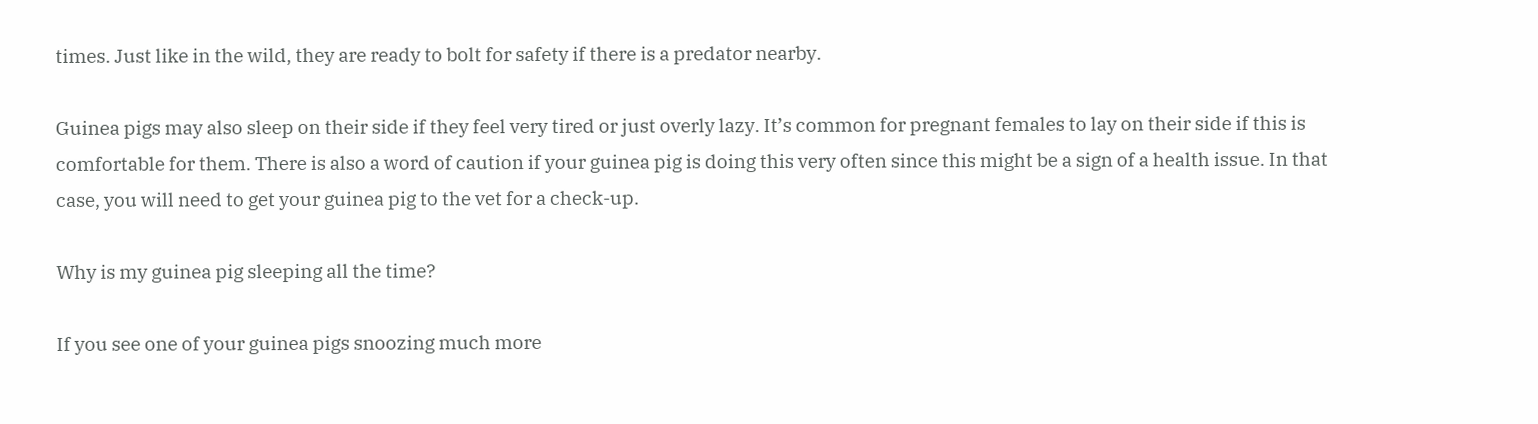times. Just like in the wild, they are ready to bolt for safety if there is a predator nearby.

Guinea pigs may also sleep on their side if they feel very tired or just overly lazy. It’s common for pregnant females to lay on their side if this is comfortable for them. There is also a word of caution if your guinea pig is doing this very often since this might be a sign of a health issue. In that case, you will need to get your guinea pig to the vet for a check-up.

Why is my guinea pig sleeping all the time?

If you see one of your guinea pigs snoozing much more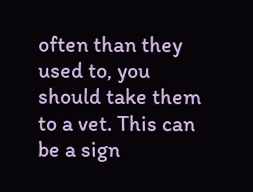often than they used to, you should take them to a vet. This can be a sign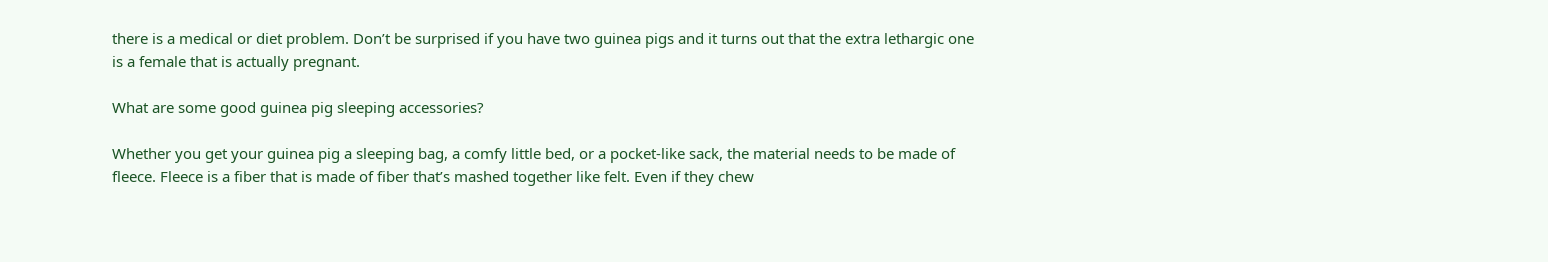there is a medical or diet problem. Don’t be surprised if you have two guinea pigs and it turns out that the extra lethargic one is a female that is actually pregnant.

What are some good guinea pig sleeping accessories?

Whether you get your guinea pig a sleeping bag, a comfy little bed, or a pocket-like sack, the material needs to be made of fleece. Fleece is a fiber that is made of fiber that’s mashed together like felt. Even if they chew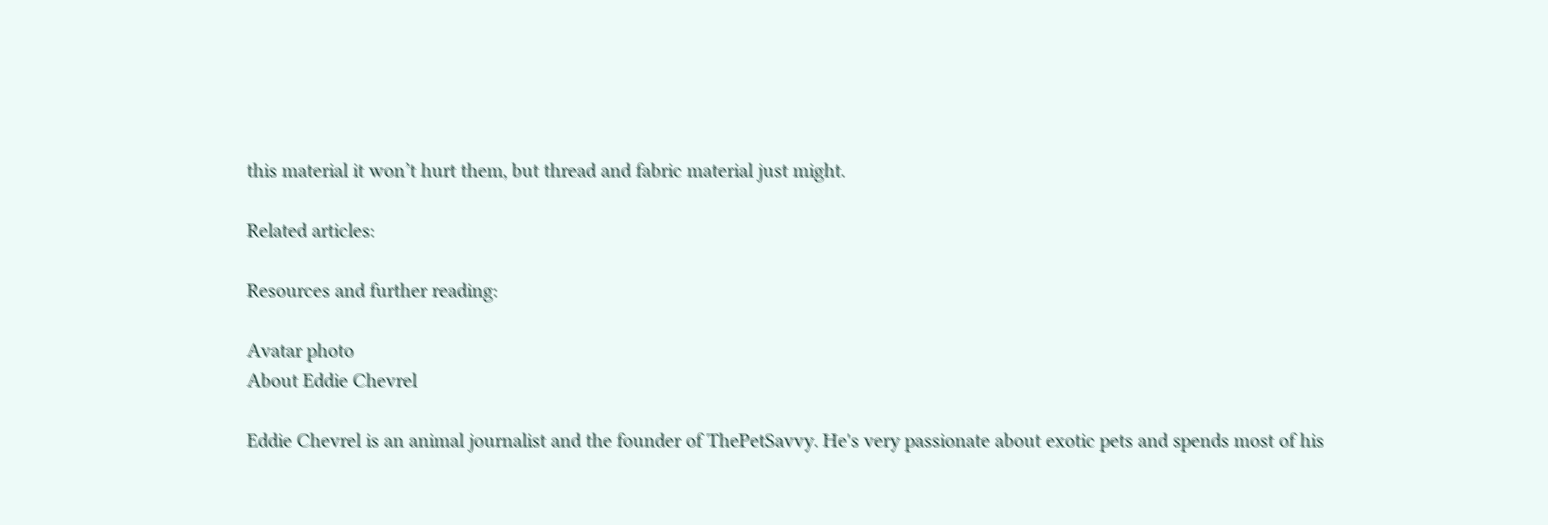this material it won’t hurt them, but thread and fabric material just might.

Related articles:

Resources and further reading:

Avatar photo
About Eddie Chevrel

Eddie Chevrel is an animal journalist and the founder of ThePetSavvy. He's very passionate about exotic pets and spends most of his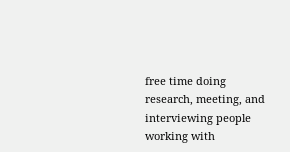free time doing research, meeting, and interviewing people working with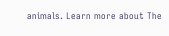animals. Learn more about The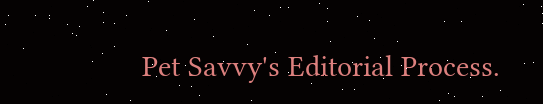Pet Savvy's Editorial Process.